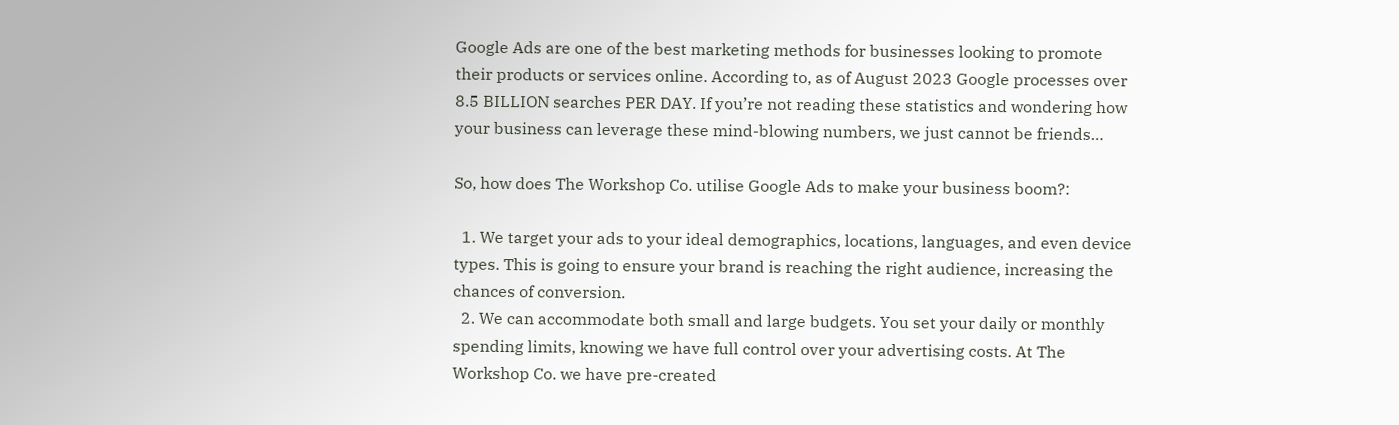Google Ads are one of the best marketing methods for businesses looking to promote their products or services online. According to, as of August 2023 Google processes over 8.5 BILLION searches PER DAY. If you’re not reading these statistics and wondering how your business can leverage these mind-blowing numbers, we just cannot be friends…

So, how does The Workshop Co. utilise Google Ads to make your business boom?:

  1. We target your ads to your ideal demographics, locations, languages, and even device types. This is going to ensure your brand is reaching the right audience, increasing the chances of conversion.
  2. We can accommodate both small and large budgets. You set your daily or monthly spending limits, knowing we have full control over your advertising costs. At The Workshop Co. we have pre-created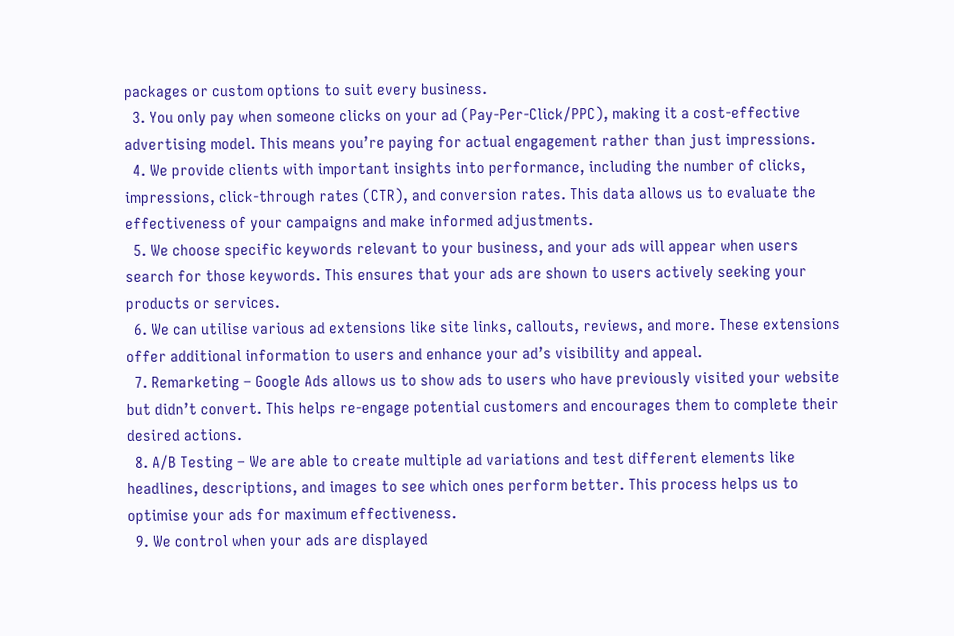packages or custom options to suit every business.
  3. You only pay when someone clicks on your ad (Pay-Per-Click/PPC), making it a cost-effective advertising model. This means you’re paying for actual engagement rather than just impressions.
  4. We provide clients with important insights into performance, including the number of clicks, impressions, click-through rates (CTR), and conversion rates. This data allows us to evaluate the effectiveness of your campaigns and make informed adjustments.
  5. We choose specific keywords relevant to your business, and your ads will appear when users search for those keywords. This ensures that your ads are shown to users actively seeking your products or services.
  6. We can utilise various ad extensions like site links, callouts, reviews, and more. These extensions offer additional information to users and enhance your ad’s visibility and appeal.
  7. Remarketing – Google Ads allows us to show ads to users who have previously visited your website but didn’t convert. This helps re-engage potential customers and encourages them to complete their desired actions.
  8. A/B Testing – We are able to create multiple ad variations and test different elements like headlines, descriptions, and images to see which ones perform better. This process helps us to optimise your ads for maximum effectiveness.
  9. We control when your ads are displayed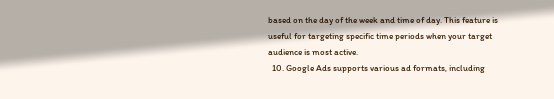based on the day of the week and time of day. This feature is useful for targeting specific time periods when your target audience is most active.
  10. Google Ads supports various ad formats, including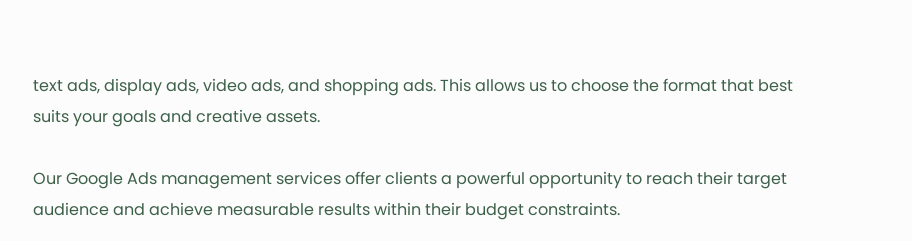text ads, display ads, video ads, and shopping ads. This allows us to choose the format that best suits your goals and creative assets.

Our Google Ads management services offer clients a powerful opportunity to reach their target audience and achieve measurable results within their budget constraints.